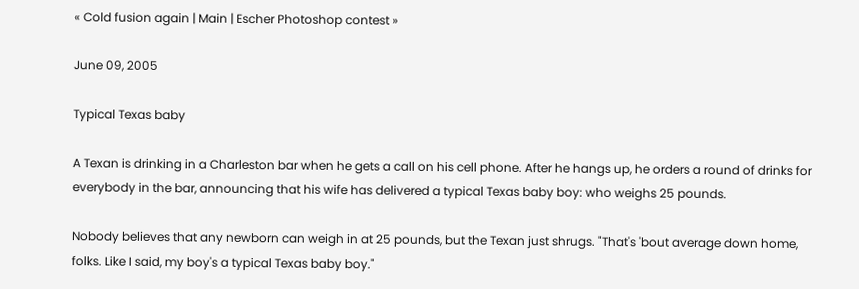« Cold fusion again | Main | Escher Photoshop contest »

June 09, 2005

Typical Texas baby

A Texan is drinking in a Charleston bar when he gets a call on his cell phone. After he hangs up, he orders a round of drinks for everybody in the bar, announcing that his wife has delivered a typical Texas baby boy: who weighs 25 pounds.

Nobody believes that any newborn can weigh in at 25 pounds, but the Texan just shrugs. "That's 'bout average down home, folks. Like I said, my boy's a typical Texas baby boy."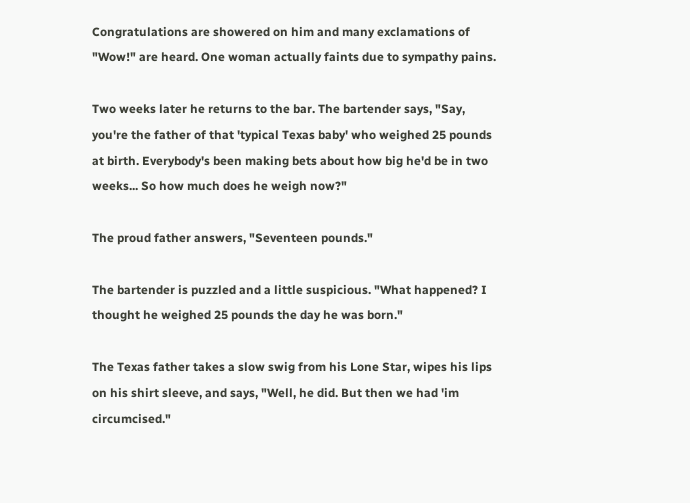Congratulations are showered on him and many exclamations of "Wow!" are heard. One woman actually faints due to sympathy pains.

Two weeks later he returns to the bar. The bartender says, "Say, you're the father of that 'typical Texas baby' who weighed 25 pounds at birth. Everybody's been making bets about how big he'd be in two weeks... So how much does he weigh now?"

The proud father answers, "Seventeen pounds."

The bartender is puzzled and a little suspicious. "What happened? I thought he weighed 25 pounds the day he was born."

The Texas father takes a slow swig from his Lone Star, wipes his lips on his shirt sleeve, and says, "Well, he did. But then we had 'im circumcised."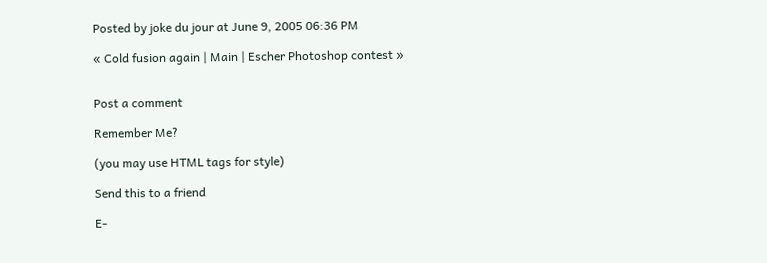Posted by joke du jour at June 9, 2005 06:36 PM

« Cold fusion again | Main | Escher Photoshop contest »


Post a comment

Remember Me?

(you may use HTML tags for style)

Send this to a friend

E-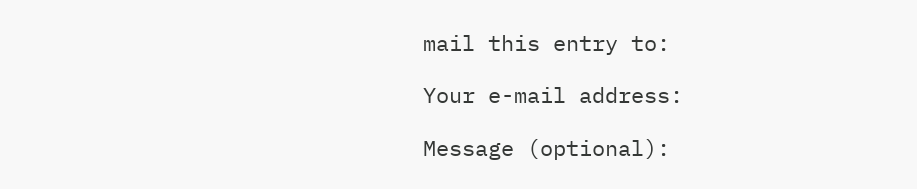mail this entry to:

Your e-mail address:

Message (optional):